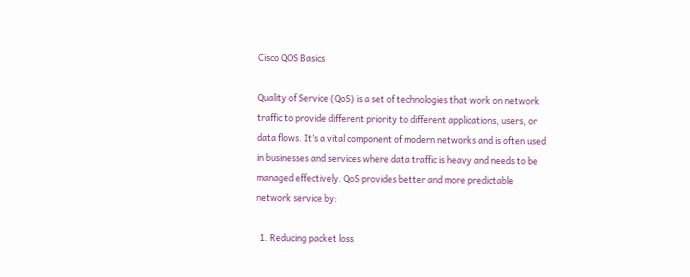Cisco QOS Basics

Quality of Service (QoS) is a set of technologies that work on network traffic to provide different priority to different applications, users, or data flows. It’s a vital component of modern networks and is often used in businesses and services where data traffic is heavy and needs to be managed effectively. QoS provides better and more predictable network service by:

  1. Reducing packet loss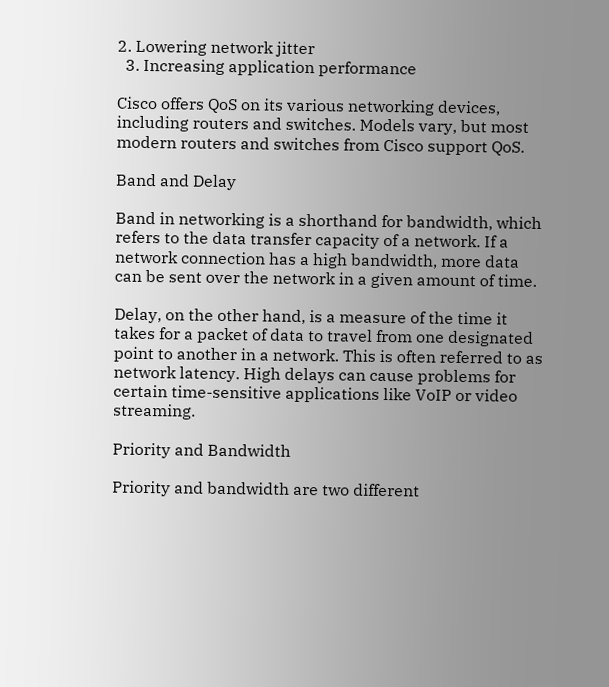2. Lowering network jitter
  3. Increasing application performance

Cisco offers QoS on its various networking devices, including routers and switches. Models vary, but most modern routers and switches from Cisco support QoS.

Band and Delay

Band in networking is a shorthand for bandwidth, which refers to the data transfer capacity of a network. If a network connection has a high bandwidth, more data can be sent over the network in a given amount of time.

Delay, on the other hand, is a measure of the time it takes for a packet of data to travel from one designated point to another in a network. This is often referred to as network latency. High delays can cause problems for certain time-sensitive applications like VoIP or video streaming.

Priority and Bandwidth

Priority and bandwidth are two different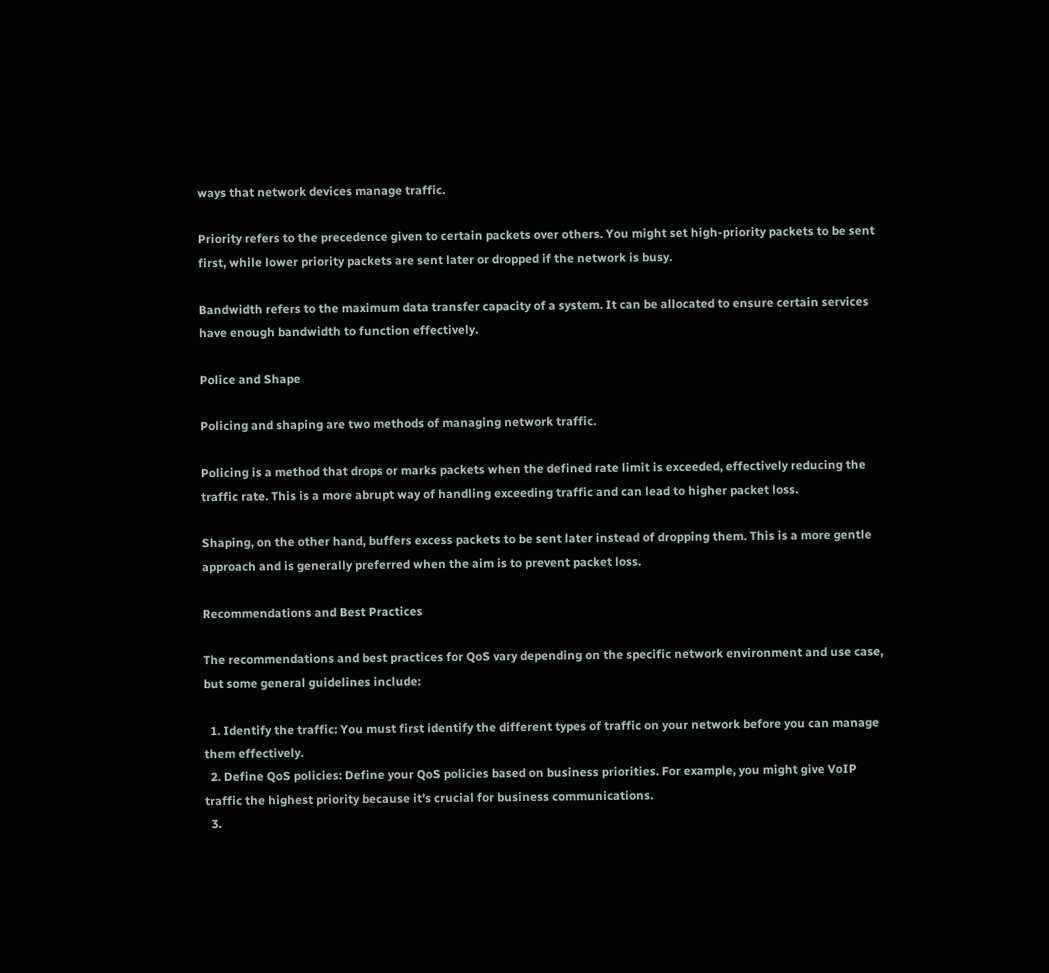ways that network devices manage traffic.

Priority refers to the precedence given to certain packets over others. You might set high-priority packets to be sent first, while lower priority packets are sent later or dropped if the network is busy.

Bandwidth refers to the maximum data transfer capacity of a system. It can be allocated to ensure certain services have enough bandwidth to function effectively.

Police and Shape

Policing and shaping are two methods of managing network traffic.

Policing is a method that drops or marks packets when the defined rate limit is exceeded, effectively reducing the traffic rate. This is a more abrupt way of handling exceeding traffic and can lead to higher packet loss.

Shaping, on the other hand, buffers excess packets to be sent later instead of dropping them. This is a more gentle approach and is generally preferred when the aim is to prevent packet loss.

Recommendations and Best Practices

The recommendations and best practices for QoS vary depending on the specific network environment and use case, but some general guidelines include:

  1. Identify the traffic: You must first identify the different types of traffic on your network before you can manage them effectively.
  2. Define QoS policies: Define your QoS policies based on business priorities. For example, you might give VoIP traffic the highest priority because it’s crucial for business communications.
  3.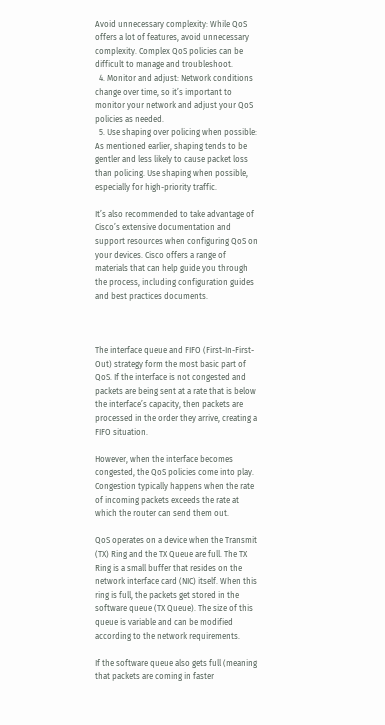Avoid unnecessary complexity: While QoS offers a lot of features, avoid unnecessary complexity. Complex QoS policies can be difficult to manage and troubleshoot.
  4. Monitor and adjust: Network conditions change over time, so it’s important to monitor your network and adjust your QoS policies as needed.
  5. Use shaping over policing when possible: As mentioned earlier, shaping tends to be gentler and less likely to cause packet loss than policing. Use shaping when possible, especially for high-priority traffic.

It’s also recommended to take advantage of Cisco’s extensive documentation and support resources when configuring QoS on your devices. Cisco offers a range of materials that can help guide you through the process, including configuration guides and best practices documents.



The interface queue and FIFO (First-In-First-Out) strategy form the most basic part of QoS. If the interface is not congested and packets are being sent at a rate that is below the interface’s capacity, then packets are processed in the order they arrive, creating a FIFO situation.

However, when the interface becomes congested, the QoS policies come into play. Congestion typically happens when the rate of incoming packets exceeds the rate at which the router can send them out.

QoS operates on a device when the Transmit (TX) Ring and the TX Queue are full. The TX Ring is a small buffer that resides on the network interface card (NIC) itself. When this ring is full, the packets get stored in the software queue (TX Queue). The size of this queue is variable and can be modified according to the network requirements.

If the software queue also gets full (meaning that packets are coming in faster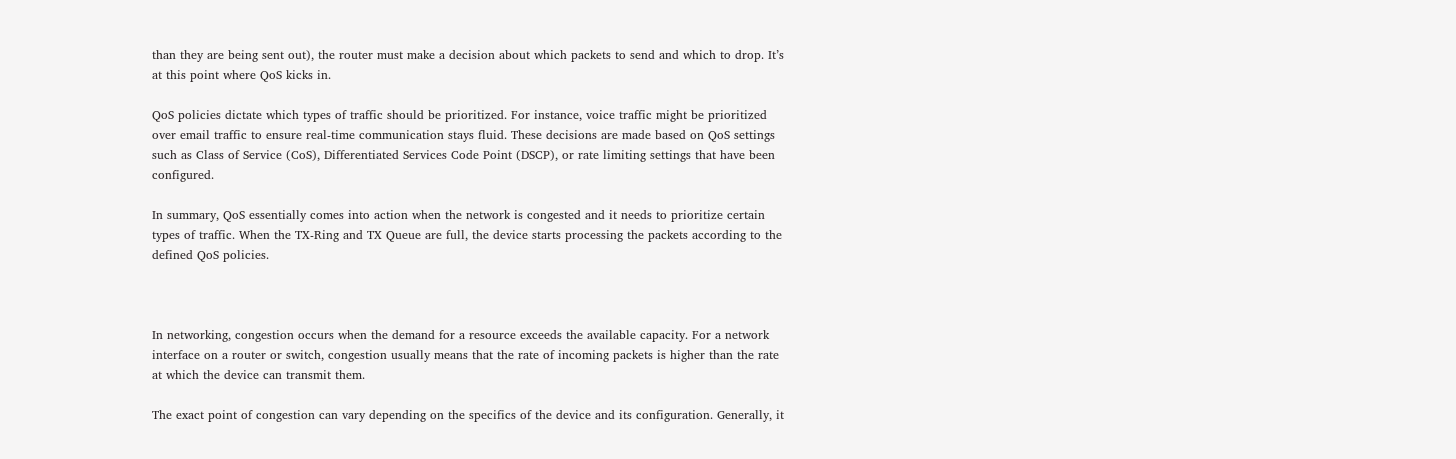than they are being sent out), the router must make a decision about which packets to send and which to drop. It’s at this point where QoS kicks in.

QoS policies dictate which types of traffic should be prioritized. For instance, voice traffic might be prioritized over email traffic to ensure real-time communication stays fluid. These decisions are made based on QoS settings such as Class of Service (CoS), Differentiated Services Code Point (DSCP), or rate limiting settings that have been configured.

In summary, QoS essentially comes into action when the network is congested and it needs to prioritize certain types of traffic. When the TX-Ring and TX Queue are full, the device starts processing the packets according to the defined QoS policies.



In networking, congestion occurs when the demand for a resource exceeds the available capacity. For a network interface on a router or switch, congestion usually means that the rate of incoming packets is higher than the rate at which the device can transmit them.

The exact point of congestion can vary depending on the specifics of the device and its configuration. Generally, it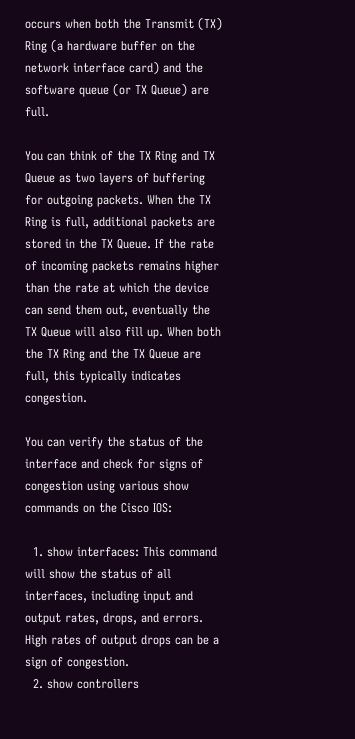occurs when both the Transmit (TX) Ring (a hardware buffer on the network interface card) and the software queue (or TX Queue) are full.

You can think of the TX Ring and TX Queue as two layers of buffering for outgoing packets. When the TX Ring is full, additional packets are stored in the TX Queue. If the rate of incoming packets remains higher than the rate at which the device can send them out, eventually the TX Queue will also fill up. When both the TX Ring and the TX Queue are full, this typically indicates congestion.

You can verify the status of the interface and check for signs of congestion using various show commands on the Cisco IOS:

  1. show interfaces: This command will show the status of all interfaces, including input and output rates, drops, and errors. High rates of output drops can be a sign of congestion.
  2. show controllers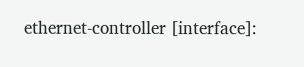ethernet-controller [interface]: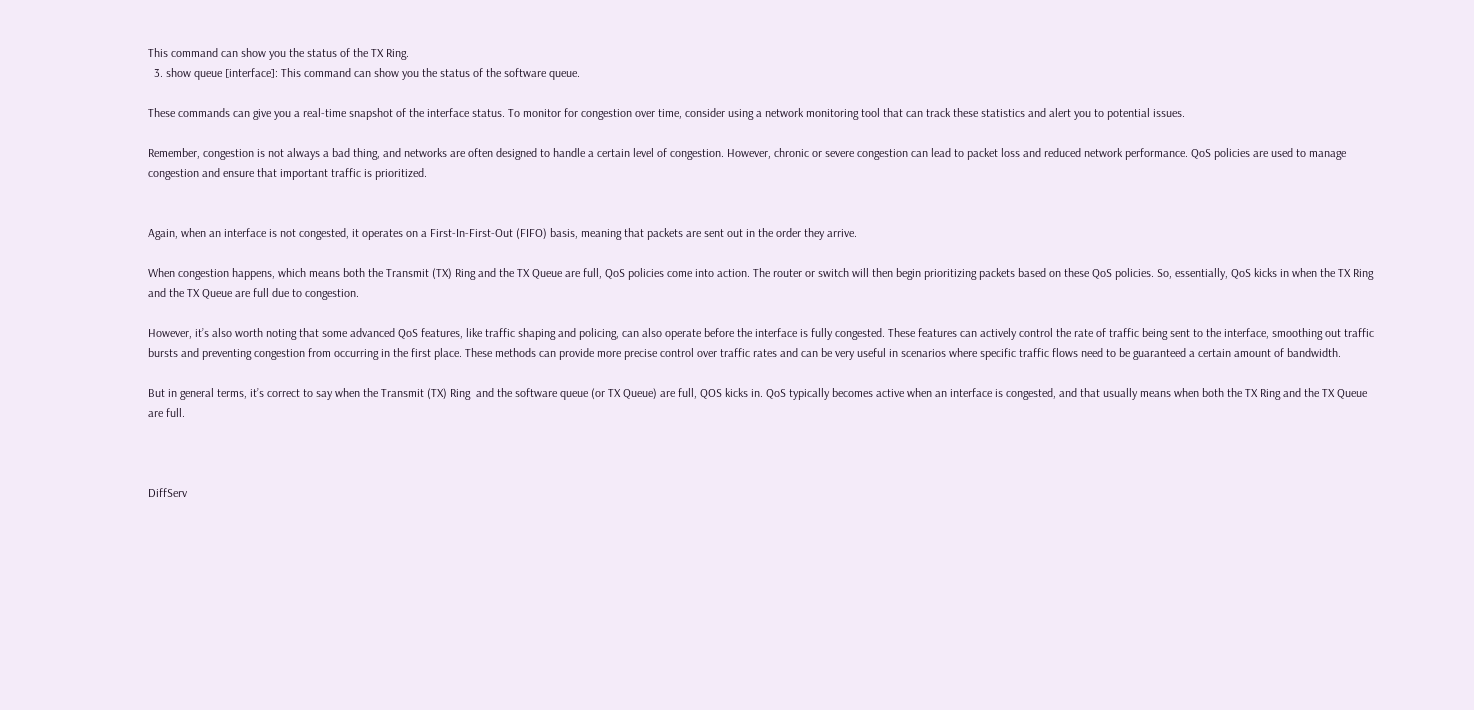This command can show you the status of the TX Ring.
  3. show queue [interface]: This command can show you the status of the software queue.

These commands can give you a real-time snapshot of the interface status. To monitor for congestion over time, consider using a network monitoring tool that can track these statistics and alert you to potential issues.

Remember, congestion is not always a bad thing, and networks are often designed to handle a certain level of congestion. However, chronic or severe congestion can lead to packet loss and reduced network performance. QoS policies are used to manage congestion and ensure that important traffic is prioritized.


Again, when an interface is not congested, it operates on a First-In-First-Out (FIFO) basis, meaning that packets are sent out in the order they arrive.

When congestion happens, which means both the Transmit (TX) Ring and the TX Queue are full, QoS policies come into action. The router or switch will then begin prioritizing packets based on these QoS policies. So, essentially, QoS kicks in when the TX Ring and the TX Queue are full due to congestion.

However, it’s also worth noting that some advanced QoS features, like traffic shaping and policing, can also operate before the interface is fully congested. These features can actively control the rate of traffic being sent to the interface, smoothing out traffic bursts and preventing congestion from occurring in the first place. These methods can provide more precise control over traffic rates and can be very useful in scenarios where specific traffic flows need to be guaranteed a certain amount of bandwidth.

But in general terms, it’s correct to say when the Transmit (TX) Ring  and the software queue (or TX Queue) are full, QOS kicks in. QoS typically becomes active when an interface is congested, and that usually means when both the TX Ring and the TX Queue are full.



DiffServ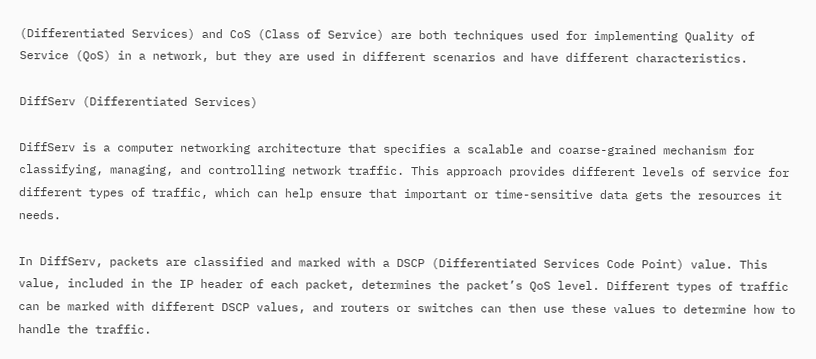(Differentiated Services) and CoS (Class of Service) are both techniques used for implementing Quality of Service (QoS) in a network, but they are used in different scenarios and have different characteristics.

DiffServ (Differentiated Services)

DiffServ is a computer networking architecture that specifies a scalable and coarse-grained mechanism for classifying, managing, and controlling network traffic. This approach provides different levels of service for different types of traffic, which can help ensure that important or time-sensitive data gets the resources it needs.

In DiffServ, packets are classified and marked with a DSCP (Differentiated Services Code Point) value. This value, included in the IP header of each packet, determines the packet’s QoS level. Different types of traffic can be marked with different DSCP values, and routers or switches can then use these values to determine how to handle the traffic.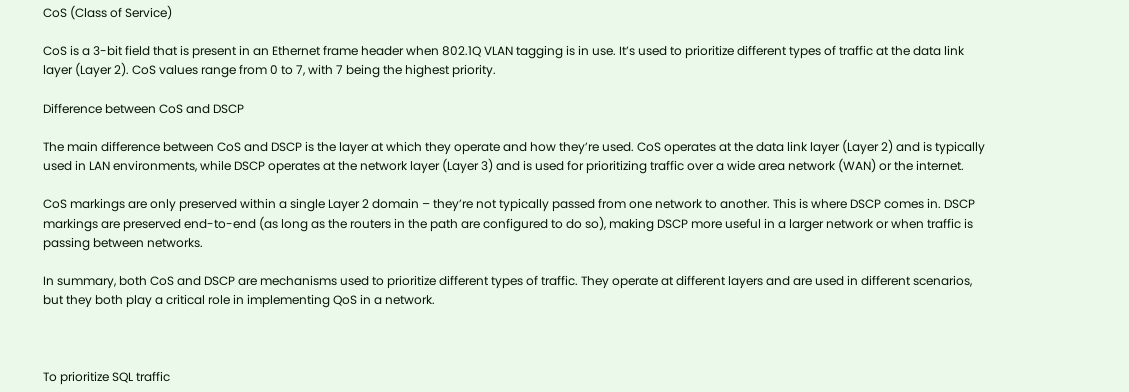CoS (Class of Service)

CoS is a 3-bit field that is present in an Ethernet frame header when 802.1Q VLAN tagging is in use. It’s used to prioritize different types of traffic at the data link layer (Layer 2). CoS values range from 0 to 7, with 7 being the highest priority.

Difference between CoS and DSCP

The main difference between CoS and DSCP is the layer at which they operate and how they’re used. CoS operates at the data link layer (Layer 2) and is typically used in LAN environments, while DSCP operates at the network layer (Layer 3) and is used for prioritizing traffic over a wide area network (WAN) or the internet.

CoS markings are only preserved within a single Layer 2 domain – they’re not typically passed from one network to another. This is where DSCP comes in. DSCP markings are preserved end-to-end (as long as the routers in the path are configured to do so), making DSCP more useful in a larger network or when traffic is passing between networks.

In summary, both CoS and DSCP are mechanisms used to prioritize different types of traffic. They operate at different layers and are used in different scenarios, but they both play a critical role in implementing QoS in a network.



To prioritize SQL traffic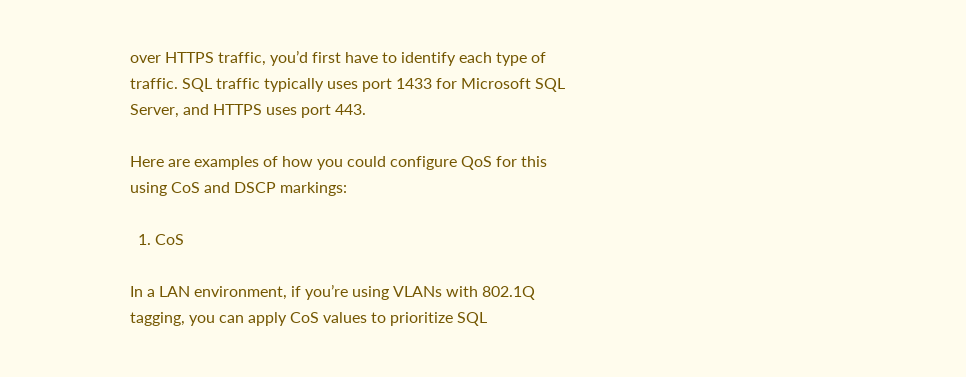over HTTPS traffic, you’d first have to identify each type of traffic. SQL traffic typically uses port 1433 for Microsoft SQL Server, and HTTPS uses port 443.

Here are examples of how you could configure QoS for this using CoS and DSCP markings:

  1. CoS

In a LAN environment, if you’re using VLANs with 802.1Q tagging, you can apply CoS values to prioritize SQL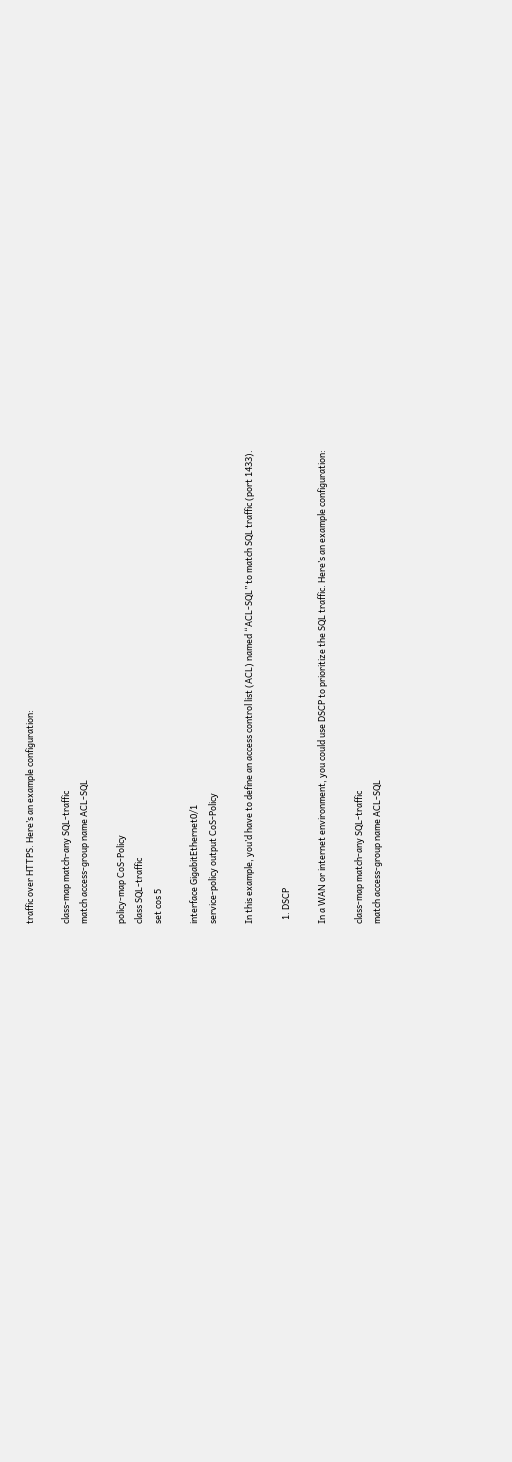traffic over HTTPS. Here’s an example configuration:

class-map match-any SQL-traffic
match access-group name ACL-SQL

policy-map CoS-Policy
class SQL-traffic
set cos 5

interface GigabitEthernet0/1
service-policy output CoS-Policy

In this example, you’d have to define an access control list (ACL) named “ACL-SQL” to match SQL traffic (port 1433).

  1. DSCP

In a WAN or internet environment, you could use DSCP to prioritize the SQL traffic. Here’s an example configuration:

class-map match-any SQL-traffic
match access-group name ACL-SQL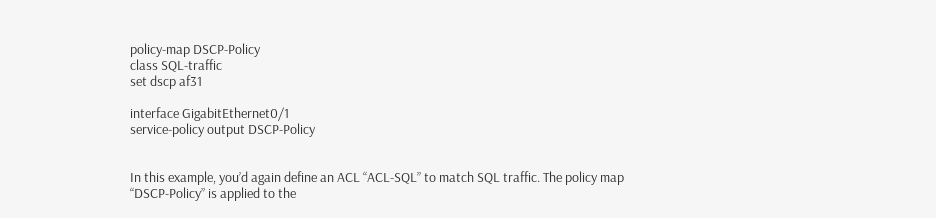policy-map DSCP-Policy
class SQL-traffic
set dscp af31

interface GigabitEthernet0/1
service-policy output DSCP-Policy


In this example, you’d again define an ACL “ACL-SQL” to match SQL traffic. The policy map “DSCP-Policy” is applied to the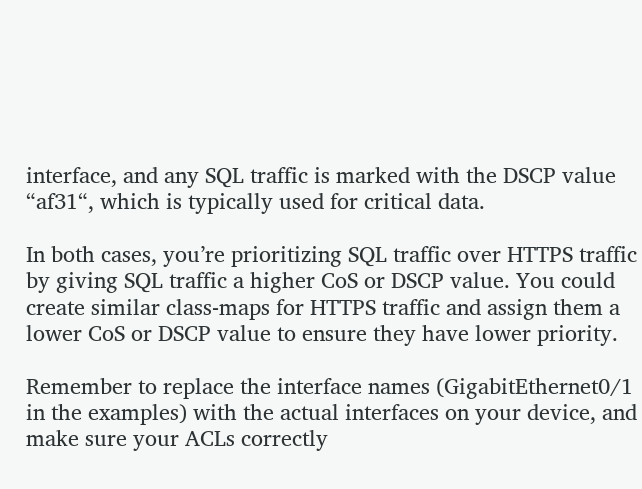interface, and any SQL traffic is marked with the DSCP value “af31“, which is typically used for critical data.

In both cases, you’re prioritizing SQL traffic over HTTPS traffic by giving SQL traffic a higher CoS or DSCP value. You could create similar class-maps for HTTPS traffic and assign them a lower CoS or DSCP value to ensure they have lower priority.

Remember to replace the interface names (GigabitEthernet0/1 in the examples) with the actual interfaces on your device, and make sure your ACLs correctly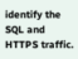identify the SQL and HTTPS traffic.